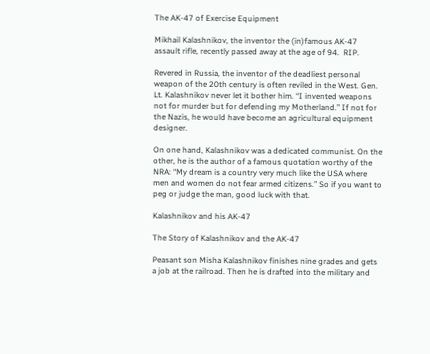The AK-47 of Exercise Equipment

Mikhail Kalashnikov, the inventor the (in)famous AK-47 assault rifle, recently passed away at the age of 94.  RIP.

Revered in Russia, the inventor of the deadliest personal weapon of the 20th century is often reviled in the West. Gen. Lt. Kalashnikov never let it bother him. “I invented weapons not for murder but for defending my Motherland.” If not for the Nazis, he would have become an agricultural equipment designer.

On one hand, Kalashnikov was a dedicated communist. On the other, he is the author of a famous quotation worthy of the NRA: “My dream is a country very much like the USA where men and women do not fear armed citizens.” So if you want to peg or judge the man, good luck with that.

Kalashnikov and his AK-47

The Story of Kalashnikov and the AK-47

Peasant son Misha Kalashnikov finishes nine grades and gets a job at the railroad. Then he is drafted into the military and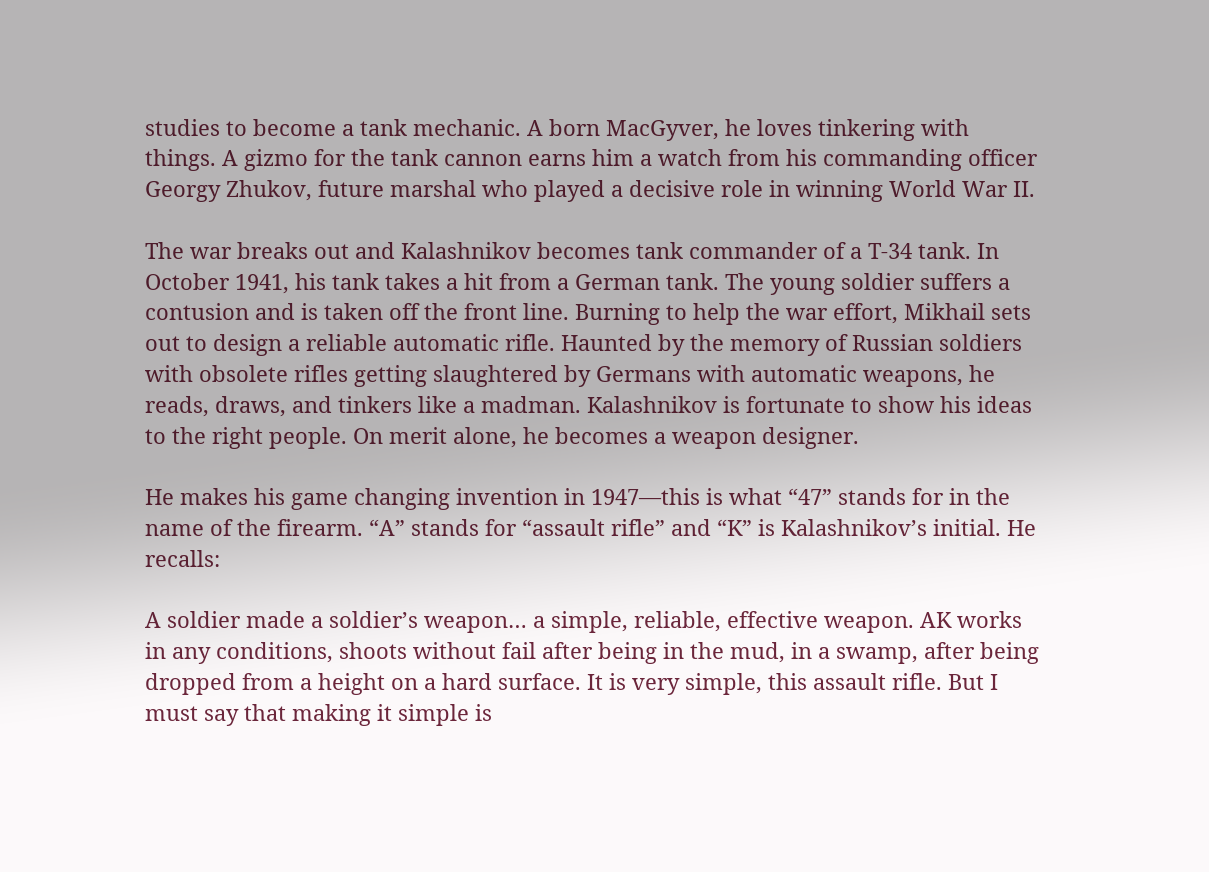studies to become a tank mechanic. A born MacGyver, he loves tinkering with things. A gizmo for the tank cannon earns him a watch from his commanding officer Georgy Zhukov, future marshal who played a decisive role in winning World War II.

The war breaks out and Kalashnikov becomes tank commander of a T-34 tank. In October 1941, his tank takes a hit from a German tank. The young soldier suffers a contusion and is taken off the front line. Burning to help the war effort, Mikhail sets out to design a reliable automatic rifle. Haunted by the memory of Russian soldiers with obsolete rifles getting slaughtered by Germans with automatic weapons, he reads, draws, and tinkers like a madman. Kalashnikov is fortunate to show his ideas to the right people. On merit alone, he becomes a weapon designer.

He makes his game changing invention in 1947—this is what “47” stands for in the name of the firearm. “A” stands for “assault rifle” and “K” is Kalashnikov’s initial. He recalls:

A soldier made a soldier’s weapon… a simple, reliable, effective weapon. AK works in any conditions, shoots without fail after being in the mud, in a swamp, after being dropped from a height on a hard surface. It is very simple, this assault rifle. But I must say that making it simple is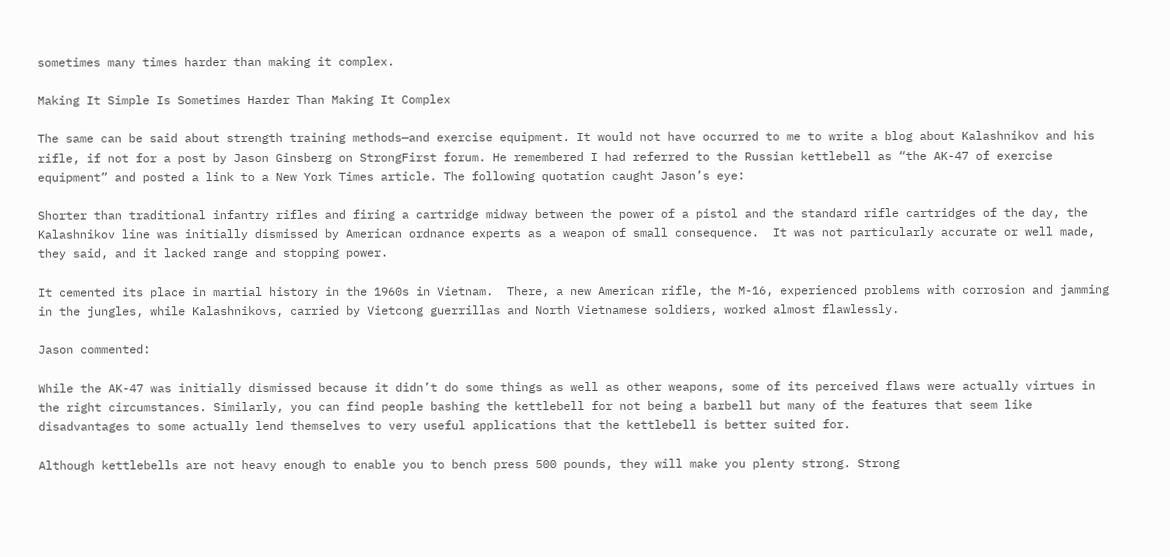sometimes many times harder than making it complex.

Making It Simple Is Sometimes Harder Than Making It Complex

The same can be said about strength training methods—and exercise equipment. It would not have occurred to me to write a blog about Kalashnikov and his rifle, if not for a post by Jason Ginsberg on StrongFirst forum. He remembered I had referred to the Russian kettlebell as “the AK-47 of exercise equipment” and posted a link to a New York Times article. The following quotation caught Jason’s eye:

Shorter than traditional infantry rifles and firing a cartridge midway between the power of a pistol and the standard rifle cartridges of the day, the Kalashnikov line was initially dismissed by American ordnance experts as a weapon of small consequence.  It was not particularly accurate or well made, they said, and it lacked range and stopping power.

It cemented its place in martial history in the 1960s in Vietnam.  There, a new American rifle, the M-16, experienced problems with corrosion and jamming in the jungles, while Kalashnikovs, carried by Vietcong guerrillas and North Vietnamese soldiers, worked almost flawlessly.

Jason commented:

While the AK-47 was initially dismissed because it didn’t do some things as well as other weapons, some of its perceived flaws were actually virtues in the right circumstances. Similarly, you can find people bashing the kettlebell for not being a barbell but many of the features that seem like disadvantages to some actually lend themselves to very useful applications that the kettlebell is better suited for.

Although kettlebells are not heavy enough to enable you to bench press 500 pounds, they will make you plenty strong. Strong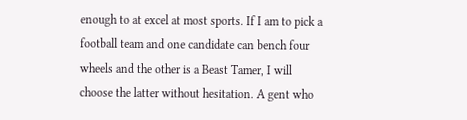enough to at excel at most sports. If I am to pick a football team and one candidate can bench four wheels and the other is a Beast Tamer, I will choose the latter without hesitation. A gent who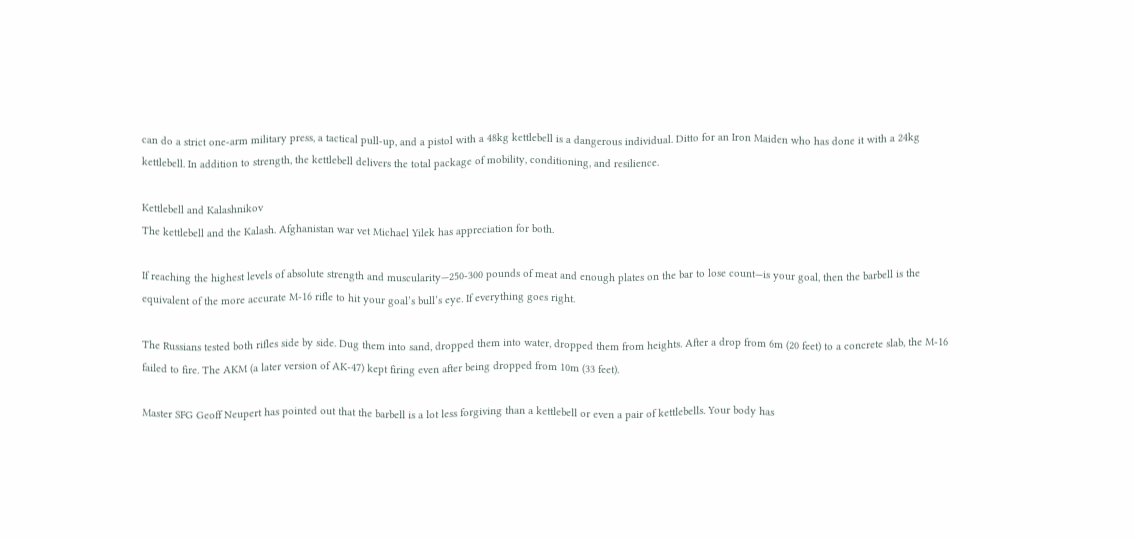can do a strict one-arm military press, a tactical pull-up, and a pistol with a 48kg kettlebell is a dangerous individual. Ditto for an Iron Maiden who has done it with a 24kg kettlebell. In addition to strength, the kettlebell delivers the total package of mobility, conditioning, and resilience.

Kettlebell and Kalashnikov
The kettlebell and the Kalash. Afghanistan war vet Michael Yilek has appreciation for both.

If reaching the highest levels of absolute strength and muscularity—250-300 pounds of meat and enough plates on the bar to lose count—is your goal, then the barbell is the equivalent of the more accurate M-16 rifle to hit your goal’s bull’s eye. If everything goes right.

The Russians tested both rifles side by side. Dug them into sand, dropped them into water, dropped them from heights. After a drop from 6m (20 feet) to a concrete slab, the M-16 failed to fire. The AKM (a later version of AK-47) kept firing even after being dropped from 10m (33 feet).

Master SFG Geoff Neupert has pointed out that the barbell is a lot less forgiving than a kettlebell or even a pair of kettlebells. Your body has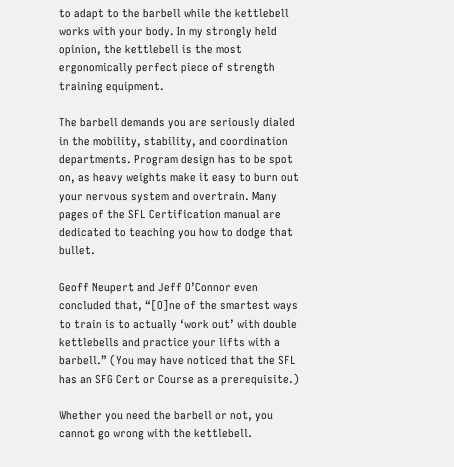to adapt to the barbell while the kettlebell works with your body. In my strongly held opinion, the kettlebell is the most ergonomically perfect piece of strength training equipment.

The barbell demands you are seriously dialed in the mobility, stability, and coordination departments. Program design has to be spot on, as heavy weights make it easy to burn out your nervous system and overtrain. Many pages of the SFL Certification manual are dedicated to teaching you how to dodge that bullet.

Geoff Neupert and Jeff O’Connor even concluded that, “[O]ne of the smartest ways to train is to actually ‘work out’ with double kettlebells and practice your lifts with a barbell.” (You may have noticed that the SFL has an SFG Cert or Course as a prerequisite.)

Whether you need the barbell or not, you cannot go wrong with the kettlebell.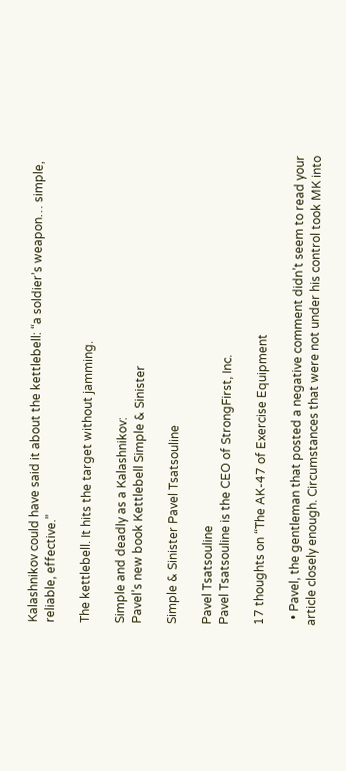Kalashnikov could have said it about the kettlebell: “a soldier’s weapon… simple, reliable, effective.”

The kettlebell. It hits the target without jamming.

Simple and deadly as a Kalashnikov:
Pavel’s new book Kettlebell Simple & Sinister

Simple & Sinister Pavel Tsatsouline

Pavel Tsatsouline
Pavel Tsatsouline is the CEO of StrongFirst, Inc.

17 thoughts on “The AK-47 of Exercise Equipment

  • Pavel, the gentleman that posted a negative comment didn’t seem to read your article closely enough. Circumstances that were not under his control took MK into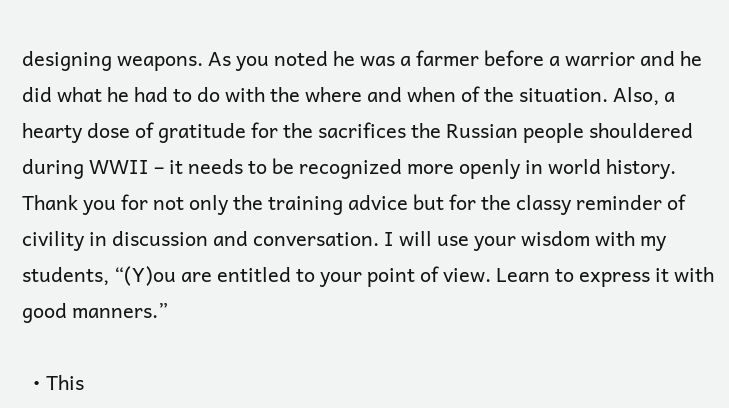designing weapons. As you noted he was a farmer before a warrior and he did what he had to do with the where and when of the situation. Also, a hearty dose of gratitude for the sacrifices the Russian people shouldered during WWII – it needs to be recognized more openly in world history. Thank you for not only the training advice but for the classy reminder of civility in discussion and conversation. I will use your wisdom with my students, “(Y)ou are entitled to your point of view. Learn to express it with good manners.”

  • This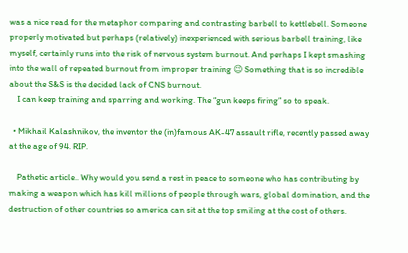was a nice read for the metaphor comparing and contrasting barbell to kettlebell. Someone properly motivated but perhaps (relatively) inexperienced with serious barbell training, like myself, certainly runs into the risk of nervous system burnout. And perhaps I kept smashing into the wall of repeated burnout from improper training 😉 Something that is so incredible about the S&S is the decided lack of CNS burnout.
    I can keep training and sparring and working. The “gun keeps firing” so to speak.

  • Mikhail Kalashnikov, the inventor the (in)famous AK-47 assault rifle, recently passed away at the age of 94. RIP.

    Pathetic article.. Why would you send a rest in peace to someone who has contributing by making a weapon which has kill millions of people through wars, global domination, and the destruction of other countries so america can sit at the top smiling at the cost of others.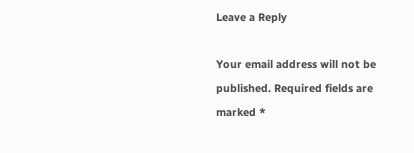Leave a Reply

Your email address will not be published. Required fields are marked *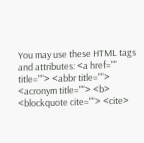You may use these HTML tags and attributes: <a href="" title=""> <abbr title=""> <acronym title=""> <b> <blockquote cite=""> <cite>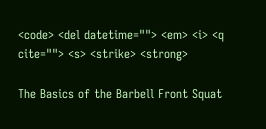<code> <del datetime=""> <em> <i> <q cite=""> <s> <strike> <strong>

The Basics of the Barbell Front Squat